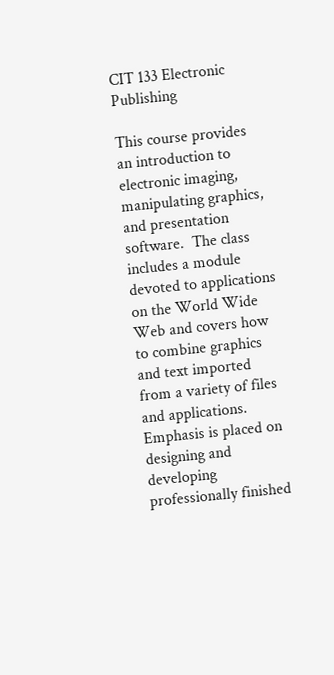CIT 133 Electronic Publishing

This course provides an introduction to electronic imaging, manipulating graphics, and presentation software.  The class includes a module devoted to applications on the World Wide Web and covers how to combine graphics and text imported from a variety of files and applications.  Emphasis is placed on designing and developing professionally finished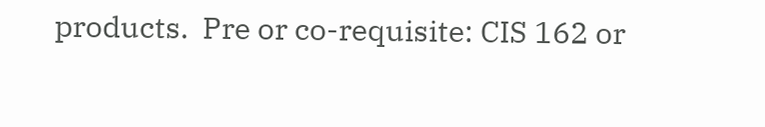products.  Pre or co-requisite: CIS 162 or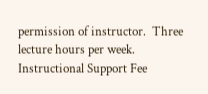permission of instructor.  Three lecture hours per week. Instructional Support Fee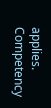applies.  Competency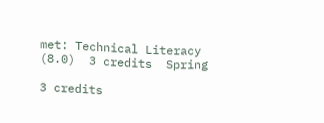met: Technical Literacy (8.0)  3 credits  Spring

3 credits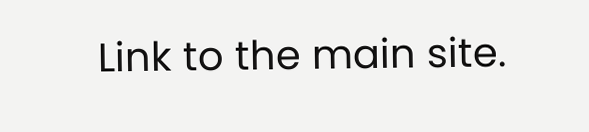Link to the main site.